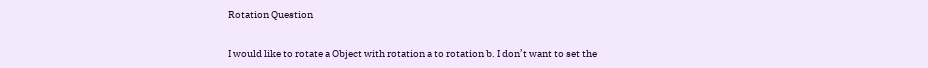Rotation Question


I would like to rotate a Object with rotation a to rotation b. I don’t want to set the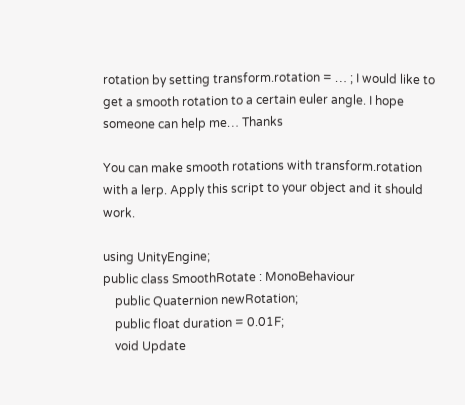rotation by setting transform.rotation = … ; I would like to get a smooth rotation to a certain euler angle. I hope someone can help me… Thanks

You can make smooth rotations with transform.rotation with a lerp. Apply this script to your object and it should work.

using UnityEngine;
public class SmoothRotate : MonoBehaviour
    public Quaternion newRotation;
    public float duration = 0.01F;
    void Update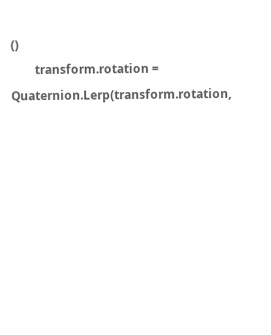()
        transform.rotation = Quaternion.Lerp(transform.rotation,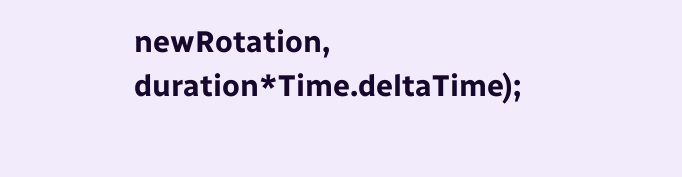newRotation, duration*Time.deltaTime);